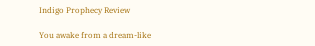Indigo Prophecy Review

You awake from a dream-like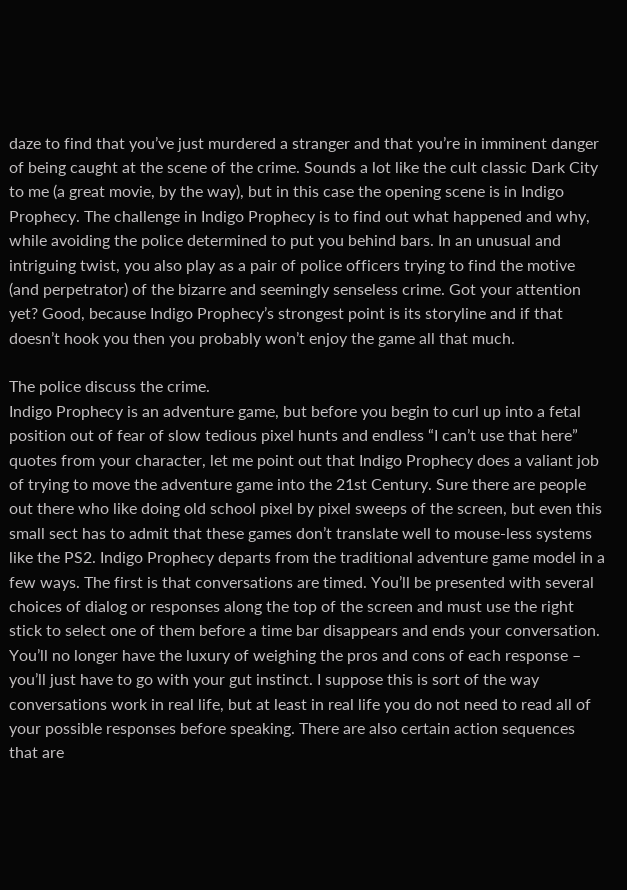daze to find that you’ve just murdered a stranger and that you’re in imminent danger of being caught at the scene of the crime. Sounds a lot like the cult classic Dark City to me (a great movie, by the way), but in this case the opening scene is in Indigo Prophecy. The challenge in Indigo Prophecy is to find out what happened and why, while avoiding the police determined to put you behind bars. In an unusual and intriguing twist, you also play as a pair of police officers trying to find the motive (and perpetrator) of the bizarre and seemingly senseless crime. Got your attention yet? Good, because Indigo Prophecy’s strongest point is its storyline and if that doesn’t hook you then you probably won’t enjoy the game all that much.

The police discuss the crime.
Indigo Prophecy is an adventure game, but before you begin to curl up into a fetal position out of fear of slow tedious pixel hunts and endless “I can’t use that here” quotes from your character, let me point out that Indigo Prophecy does a valiant job of trying to move the adventure game into the 21st Century. Sure there are people out there who like doing old school pixel by pixel sweeps of the screen, but even this small sect has to admit that these games don’t translate well to mouse-less systems like the PS2. Indigo Prophecy departs from the traditional adventure game model in a few ways. The first is that conversations are timed. You’ll be presented with several choices of dialog or responses along the top of the screen and must use the right stick to select one of them before a time bar disappears and ends your conversation. You’ll no longer have the luxury of weighing the pros and cons of each response – you’ll just have to go with your gut instinct. I suppose this is sort of the way conversations work in real life, but at least in real life you do not need to read all of your possible responses before speaking. There are also certain action sequences that are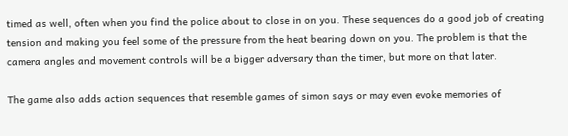timed as well, often when you find the police about to close in on you. These sequences do a good job of creating tension and making you feel some of the pressure from the heat bearing down on you. The problem is that the camera angles and movement controls will be a bigger adversary than the timer, but more on that later.

The game also adds action sequences that resemble games of simon says or may even evoke memories of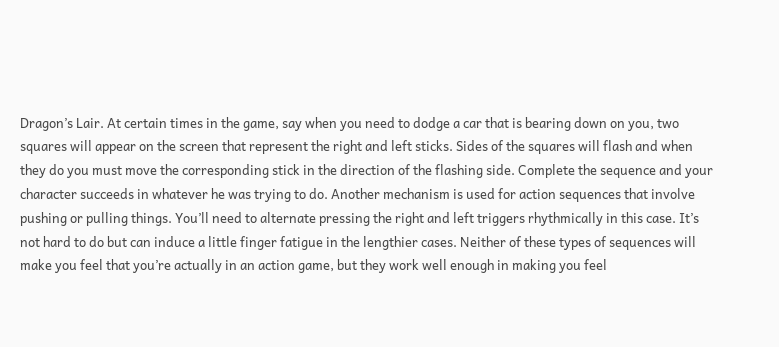Dragon’s Lair. At certain times in the game, say when you need to dodge a car that is bearing down on you, two squares will appear on the screen that represent the right and left sticks. Sides of the squares will flash and when they do you must move the corresponding stick in the direction of the flashing side. Complete the sequence and your character succeeds in whatever he was trying to do. Another mechanism is used for action sequences that involve pushing or pulling things. You’ll need to alternate pressing the right and left triggers rhythmically in this case. It’s not hard to do but can induce a little finger fatigue in the lengthier cases. Neither of these types of sequences will make you feel that you’re actually in an action game, but they work well enough in making you feel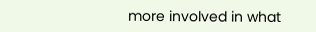more involved in what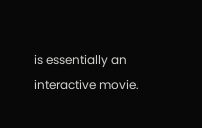is essentially an interactive movie.